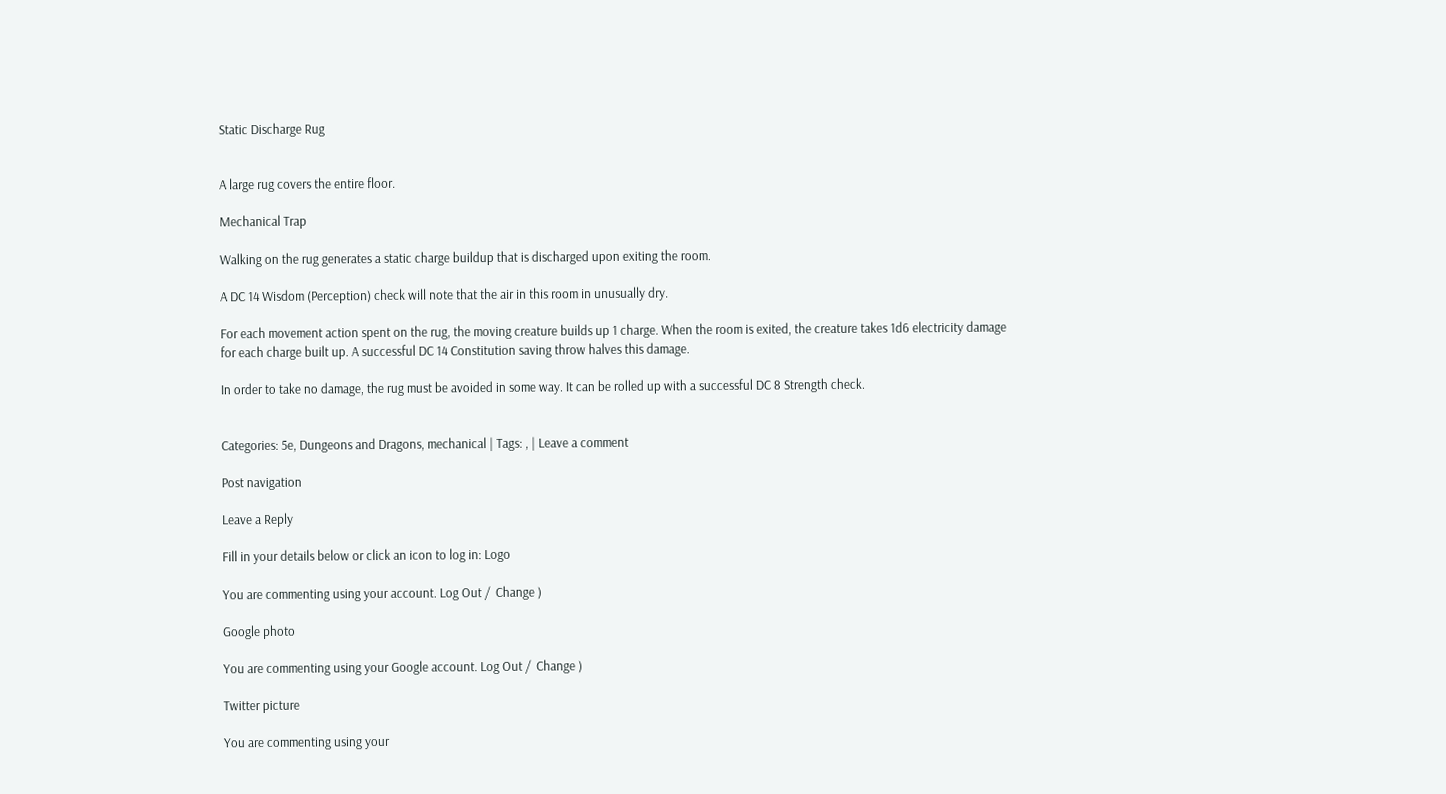Static Discharge Rug


A large rug covers the entire floor.

Mechanical Trap

Walking on the rug generates a static charge buildup that is discharged upon exiting the room.

A DC 14 Wisdom (Perception) check will note that the air in this room in unusually dry.

For each movement action spent on the rug, the moving creature builds up 1 charge. When the room is exited, the creature takes 1d6 electricity damage for each charge built up. A successful DC 14 Constitution saving throw halves this damage.

In order to take no damage, the rug must be avoided in some way. It can be rolled up with a successful DC 8 Strength check.


Categories: 5e, Dungeons and Dragons, mechanical | Tags: , | Leave a comment

Post navigation

Leave a Reply

Fill in your details below or click an icon to log in: Logo

You are commenting using your account. Log Out /  Change )

Google photo

You are commenting using your Google account. Log Out /  Change )

Twitter picture

You are commenting using your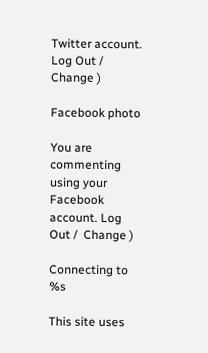Twitter account. Log Out /  Change )

Facebook photo

You are commenting using your Facebook account. Log Out /  Change )

Connecting to %s

This site uses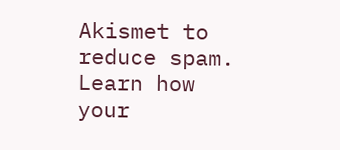Akismet to reduce spam. Learn how your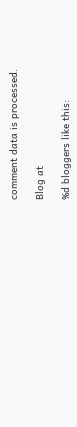comment data is processed.

Blog at

%d bloggers like this: